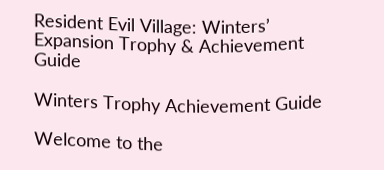Resident Evil Village: Winters’ Expansion Trophy & Achievement Guide

Winters Trophy Achievement Guide

Welcome to the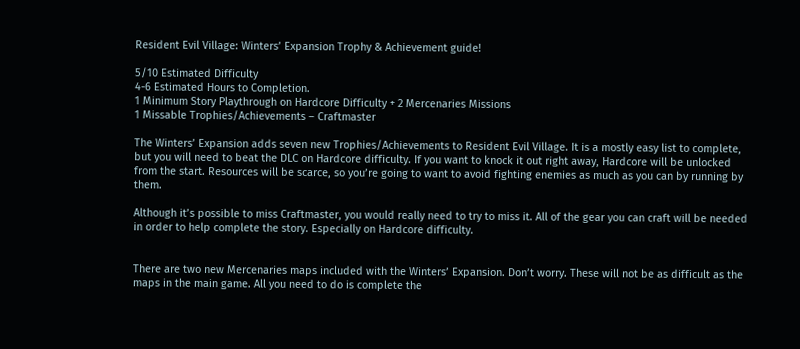Resident Evil Village: Winters’ Expansion Trophy & Achievement guide!

5/10 Estimated Difficulty
4-6 Estimated Hours to Completion.
1 Minimum Story Playthrough on Hardcore Difficulty + 2 Mercenaries Missions
1 Missable Trophies/Achievements – Craftmaster

The Winters’ Expansion adds seven new Trophies/Achievements to Resident Evil Village. It is a mostly easy list to complete, but you will need to beat the DLC on Hardcore difficulty. If you want to knock it out right away, Hardcore will be unlocked from the start. Resources will be scarce, so you’re going to want to avoid fighting enemies as much as you can by running by them.

Although it’s possible to miss Craftmaster, you would really need to try to miss it. All of the gear you can craft will be needed in order to help complete the story. Especially on Hardcore difficulty.


There are two new Mercenaries maps included with the Winters’ Expansion. Don’t worry. These will not be as difficult as the maps in the main game. All you need to do is complete the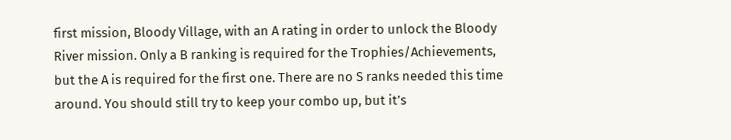first mission, Bloody Village, with an A rating in order to unlock the Bloody River mission. Only a B ranking is required for the Trophies/Achievements, but the A is required for the first one. There are no S ranks needed this time around. You should still try to keep your combo up, but it’s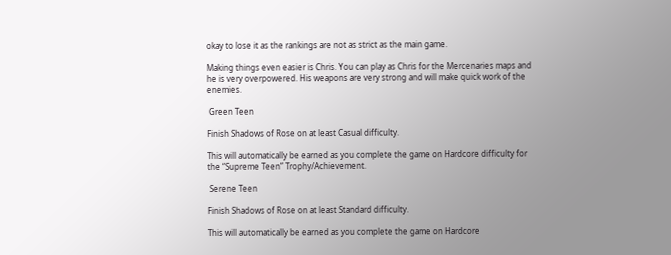okay to lose it as the rankings are not as strict as the main game.

Making things even easier is Chris. You can play as Chris for the Mercenaries maps and he is very overpowered. His weapons are very strong and will make quick work of the enemies.

 Green Teen

Finish Shadows of Rose on at least Casual difficulty.

This will automatically be earned as you complete the game on Hardcore difficulty for the “Supreme Teen” Trophy/Achievement.

 Serene Teen

Finish Shadows of Rose on at least Standard difficulty.

This will automatically be earned as you complete the game on Hardcore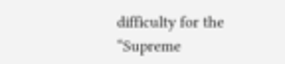difficulty for the “Supreme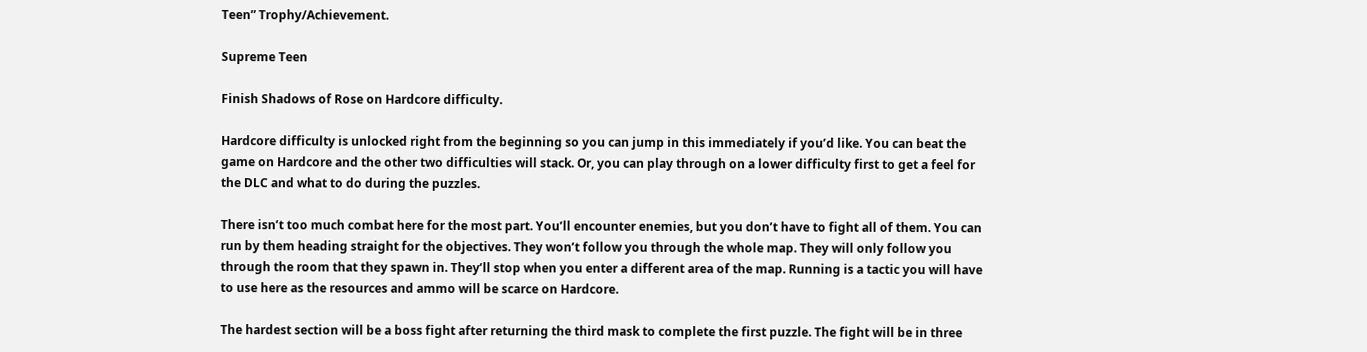Teen” Trophy/Achievement.

Supreme Teen

Finish Shadows of Rose on Hardcore difficulty.

Hardcore difficulty is unlocked right from the beginning so you can jump in this immediately if you’d like. You can beat the game on Hardcore and the other two difficulties will stack. Or, you can play through on a lower difficulty first to get a feel for the DLC and what to do during the puzzles.

There isn’t too much combat here for the most part. You’ll encounter enemies, but you don’t have to fight all of them. You can run by them heading straight for the objectives. They won’t follow you through the whole map. They will only follow you through the room that they spawn in. They’ll stop when you enter a different area of the map. Running is a tactic you will have to use here as the resources and ammo will be scarce on Hardcore.

The hardest section will be a boss fight after returning the third mask to complete the first puzzle. The fight will be in three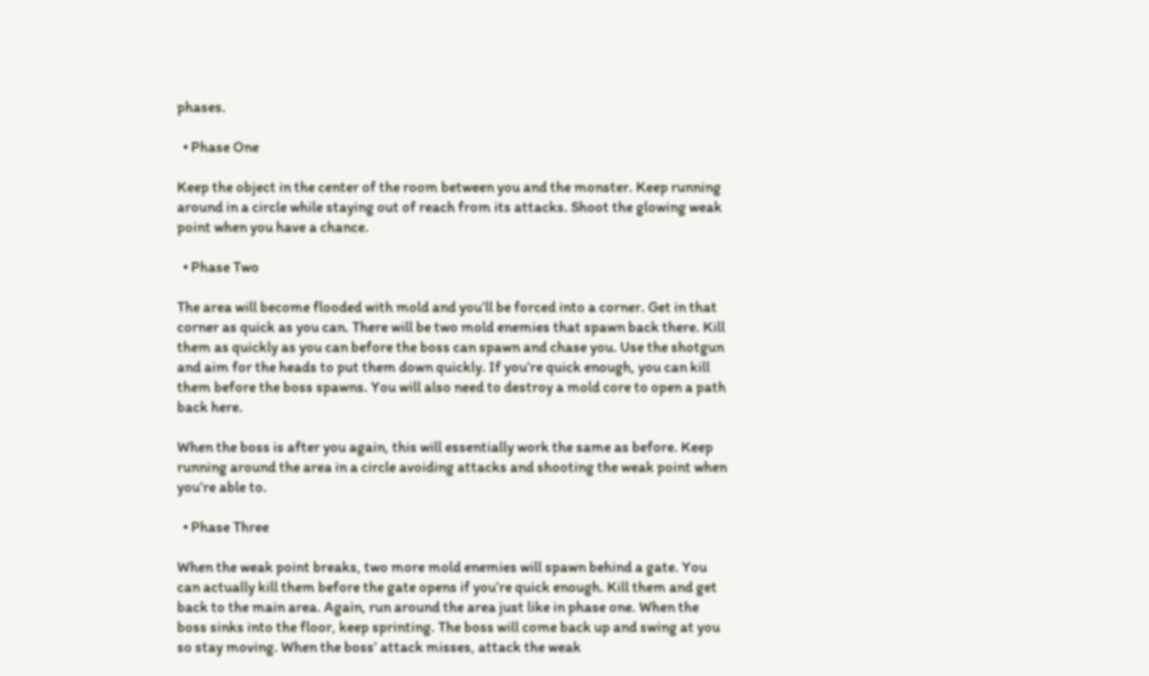phases.

  • Phase One

Keep the object in the center of the room between you and the monster. Keep running around in a circle while staying out of reach from its attacks. Shoot the glowing weak point when you have a chance.

  • Phase Two

The area will become flooded with mold and you’ll be forced into a corner. Get in that corner as quick as you can. There will be two mold enemies that spawn back there. Kill them as quickly as you can before the boss can spawn and chase you. Use the shotgun and aim for the heads to put them down quickly. If you’re quick enough, you can kill them before the boss spawns. You will also need to destroy a mold core to open a path back here.

When the boss is after you again, this will essentially work the same as before. Keep running around the area in a circle avoiding attacks and shooting the weak point when you’re able to.

  • Phase Three

When the weak point breaks, two more mold enemies will spawn behind a gate. You can actually kill them before the gate opens if you’re quick enough. Kill them and get back to the main area. Again, run around the area just like in phase one. When the boss sinks into the floor, keep sprinting. The boss will come back up and swing at you so stay moving. When the boss’ attack misses, attack the weak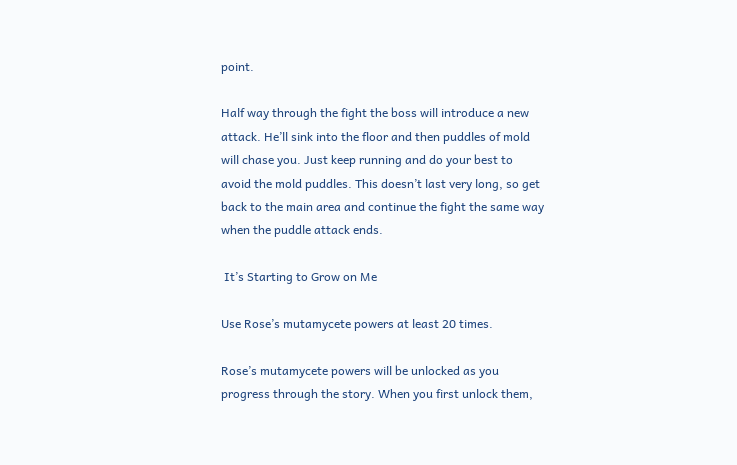point.

Half way through the fight the boss will introduce a new attack. He’ll sink into the floor and then puddles of mold will chase you. Just keep running and do your best to avoid the mold puddles. This doesn’t last very long, so get back to the main area and continue the fight the same way when the puddle attack ends.

 It’s Starting to Grow on Me

Use Rose’s mutamycete powers at least 20 times.

Rose’s mutamycete powers will be unlocked as you progress through the story. When you first unlock them,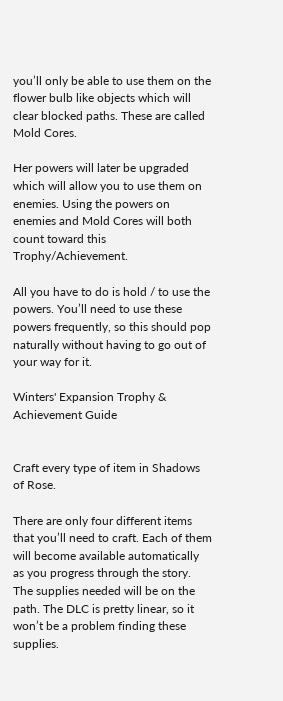you’ll only be able to use them on the flower bulb like objects which will clear blocked paths. These are called Mold Cores.

Her powers will later be upgraded which will allow you to use them on enemies. Using the powers on enemies and Mold Cores will both count toward this Trophy/Achievement.

All you have to do is hold / to use the powers. You’ll need to use these powers frequently, so this should pop naturally without having to go out of your way for it.

Winters' Expansion Trophy & Achievement Guide


Craft every type of item in Shadows of Rose.

There are only four different items that you’ll need to craft. Each of them will become available automatically as you progress through the story. The supplies needed will be on the path. The DLC is pretty linear, so it won’t be a problem finding these supplies.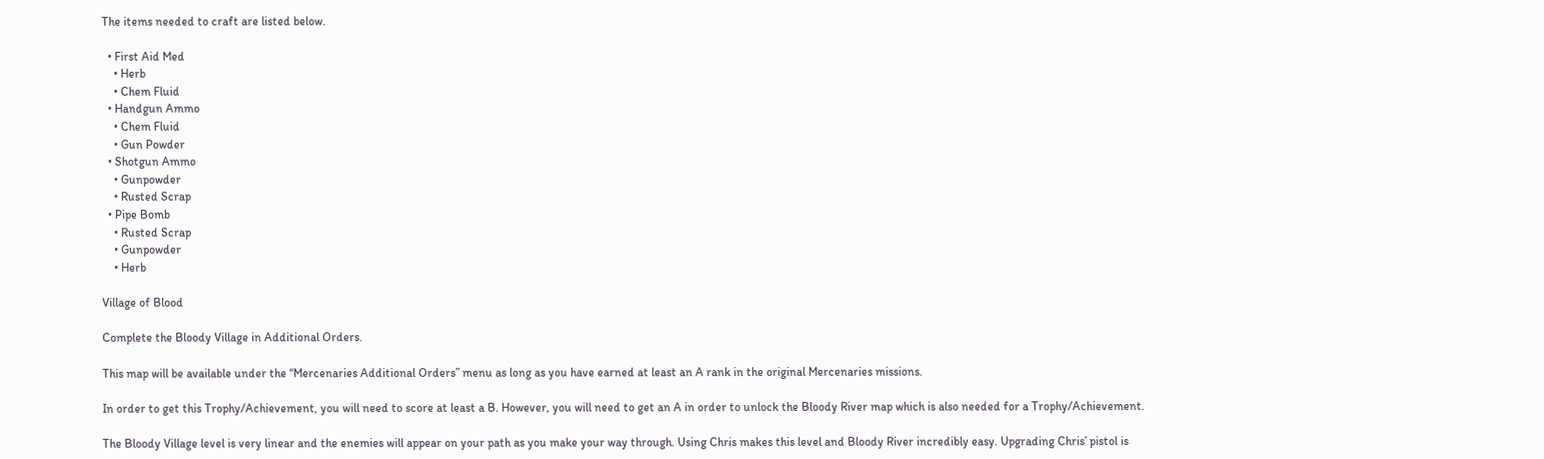The items needed to craft are listed below.

  • First Aid Med
    • Herb
    • Chem Fluid
  • Handgun Ammo
    • Chem Fluid
    • Gun Powder
  • Shotgun Ammo
    • Gunpowder
    • Rusted Scrap
  • Pipe Bomb
    • Rusted Scrap
    • Gunpowder
    • Herb

Village of Blood

Complete the Bloody Village in Additional Orders.

This map will be available under the “Mercenaries Additional Orders” menu as long as you have earned at least an A rank in the original Mercenaries missions.

In order to get this Trophy/Achievement, you will need to score at least a B. However, you will need to get an A in order to unlock the Bloody River map which is also needed for a Trophy/Achievement.

The Bloody Village level is very linear and the enemies will appear on your path as you make your way through. Using Chris makes this level and Bloody River incredibly easy. Upgrading Chris’ pistol is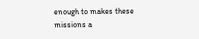enough to makes these missions a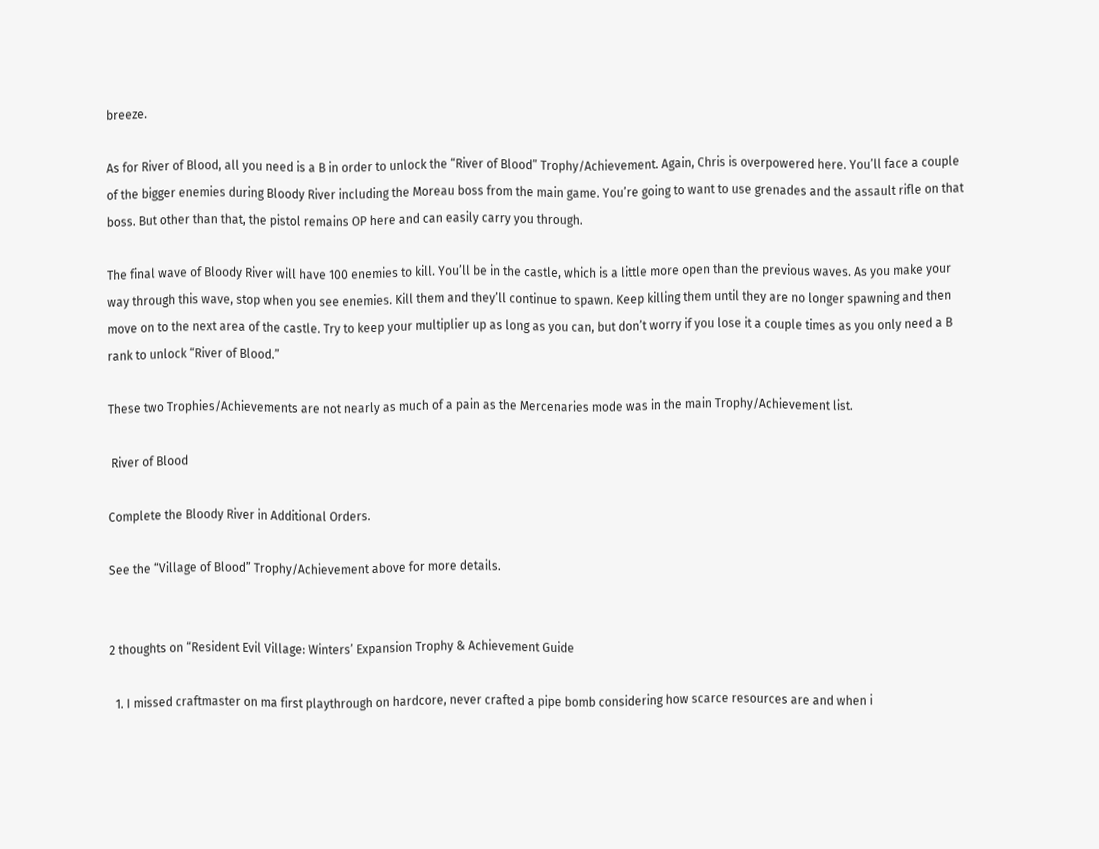breeze.

As for River of Blood, all you need is a B in order to unlock the “River of Blood” Trophy/Achievement. Again, Chris is overpowered here. You’ll face a couple of the bigger enemies during Bloody River including the Moreau boss from the main game. You’re going to want to use grenades and the assault rifle on that boss. But other than that, the pistol remains OP here and can easily carry you through.

The final wave of Bloody River will have 100 enemies to kill. You’ll be in the castle, which is a little more open than the previous waves. As you make your way through this wave, stop when you see enemies. Kill them and they’ll continue to spawn. Keep killing them until they are no longer spawning and then move on to the next area of the castle. Try to keep your multiplier up as long as you can, but don’t worry if you lose it a couple times as you only need a B rank to unlock “River of Blood.”

These two Trophies/Achievements are not nearly as much of a pain as the Mercenaries mode was in the main Trophy/Achievement list.

 River of Blood

Complete the Bloody River in Additional Orders.

See the “Village of Blood” Trophy/Achievement above for more details.


2 thoughts on “Resident Evil Village: Winters’ Expansion Trophy & Achievement Guide

  1. I missed craftmaster on ma first playthrough on hardcore, never crafted a pipe bomb considering how scarce resources are and when i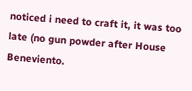noticed i need to craft it, it was too late (no gun powder after House Beneviento.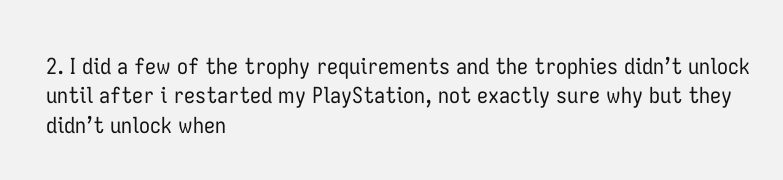2. I did a few of the trophy requirements and the trophies didn’t unlock until after i restarted my PlayStation, not exactly sure why but they didn’t unlock when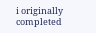i originally completed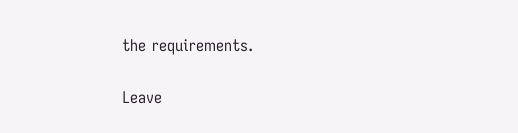the requirements.

Leave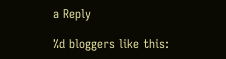a Reply

%d bloggers like this: